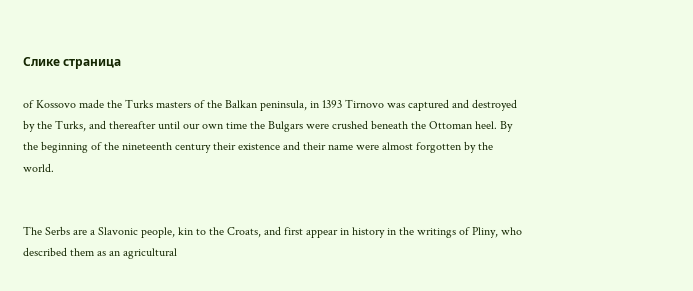Слике страница

of Kossovo made the Turks masters of the Balkan peninsula, in 1393 Tirnovo was captured and destroyed by the Turks, and thereafter until our own time the Bulgars were crushed beneath the Ottoman heel. By the beginning of the nineteenth century their existence and their name were almost forgotten by the world.


The Serbs are a Slavonic people, kin to the Croats, and first appear in history in the writings of Pliny, who described them as an agricultural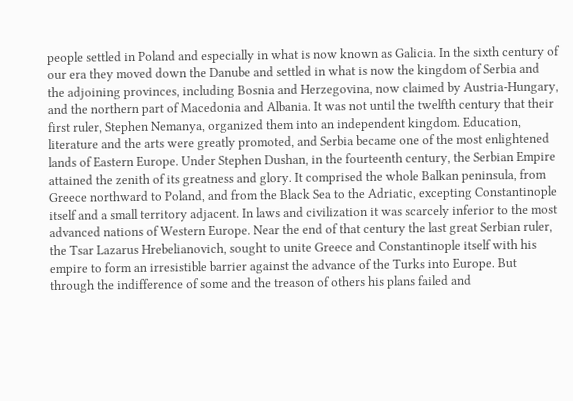people settled in Poland and especially in what is now known as Galicia. In the sixth century of our era they moved down the Danube and settled in what is now the kingdom of Serbia and the adjoining provinces, including Bosnia and Herzegovina, now claimed by Austria-Hungary, and the northern part of Macedonia and Albania. It was not until the twelfth century that their first ruler, Stephen Nemanya, organized them into an independent kingdom. Education, literature and the arts were greatly promoted, and Serbia became one of the most enlightened lands of Eastern Europe. Under Stephen Dushan, in the fourteenth century, the Serbian Empire attained the zenith of its greatness and glory. It comprised the whole Balkan peninsula, from Greece northward to Poland, and from the Black Sea to the Adriatic, excepting Constantinople itself and a small territory adjacent. In laws and civilization it was scarcely inferior to the most advanced nations of Western Europe. Near the end of that century the last great Serbian ruler, the Tsar Lazarus Hrebelianovich, sought to unite Greece and Constantinople itself with his empire to form an irresistible barrier against the advance of the Turks into Europe. But through the indifference of some and the treason of others his plans failed and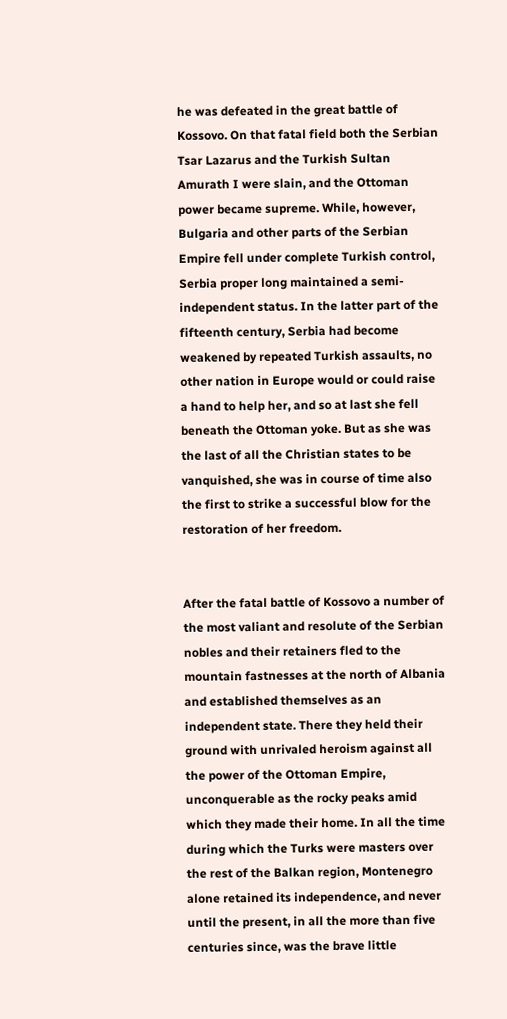he was defeated in the great battle of Kossovo. On that fatal field both the Serbian Tsar Lazarus and the Turkish Sultan Amurath I were slain, and the Ottoman power became supreme. While, however, Bulgaria and other parts of the Serbian Empire fell under complete Turkish control, Serbia proper long maintained a semi-independent status. In the latter part of the fifteenth century, Serbia had become weakened by repeated Turkish assaults, no other nation in Europe would or could raise a hand to help her, and so at last she fell beneath the Ottoman yoke. But as she was the last of all the Christian states to be vanquished, she was in course of time also the first to strike a successful blow for the restoration of her freedom.


After the fatal battle of Kossovo a number of the most valiant and resolute of the Serbian nobles and their retainers fled to the mountain fastnesses at the north of Albania and established themselves as an independent state. There they held their ground with unrivaled heroism against all the power of the Ottoman Empire, unconquerable as the rocky peaks amid which they made their home. In all the time during which the Turks were masters over the rest of the Balkan region, Montenegro alone retained its independence, and never until the present, in all the more than five centuries since, was the brave little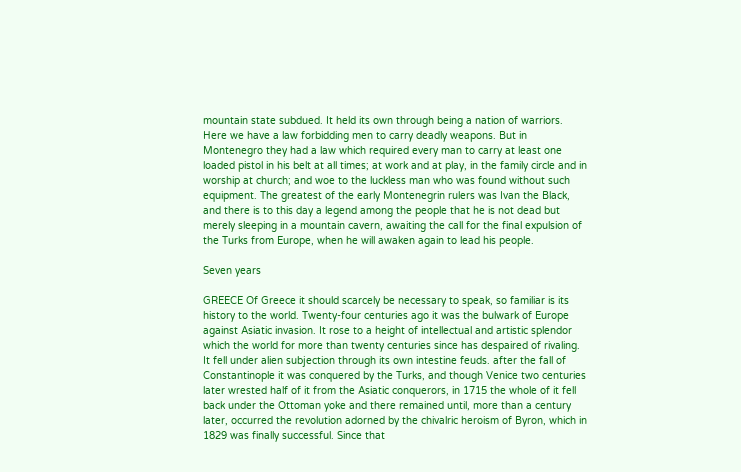mountain state subdued. It held its own through being a nation of warriors. Here we have a law forbidding men to carry deadly weapons. But in Montenegro they had a law which required every man to carry at least one loaded pistol in his belt at all times; at work and at play, in the family circle and in worship at church; and woe to the luckless man who was found without such equipment. The greatest of the early Montenegrin rulers was Ivan the Black, and there is to this day a legend among the people that he is not dead but merely sleeping in a mountain cavern, awaiting the call for the final expulsion of the Turks from Europe, when he will awaken again to lead his people.

Seven years

GREECE Of Greece it should scarcely be necessary to speak, so familiar is its history to the world. Twenty-four centuries ago it was the bulwark of Europe against Asiatic invasion. It rose to a height of intellectual and artistic splendor which the world for more than twenty centuries since has despaired of rivaling. It fell under alien subjection through its own intestine feuds. after the fall of Constantinople it was conquered by the Turks, and though Venice two centuries later wrested half of it from the Asiatic conquerors, in 1715 the whole of it fell back under the Ottoman yoke and there remained until, more than a century later, occurred the revolution adorned by the chivalric heroism of Byron, which in 1829 was finally successful. Since that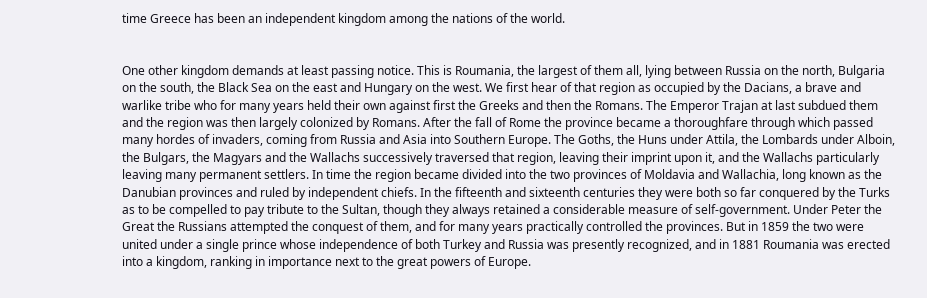time Greece has been an independent kingdom among the nations of the world.


One other kingdom demands at least passing notice. This is Roumania, the largest of them all, lying between Russia on the north, Bulgaria on the south, the Black Sea on the east and Hungary on the west. We first hear of that region as occupied by the Dacians, a brave and warlike tribe who for many years held their own against first the Greeks and then the Romans. The Emperor Trajan at last subdued them and the region was then largely colonized by Romans. After the fall of Rome the province became a thoroughfare through which passed many hordes of invaders, coming from Russia and Asia into Southern Europe. The Goths, the Huns under Attila, the Lombards under Alboin, the Bulgars, the Magyars and the Wallachs successively traversed that region, leaving their imprint upon it, and the Wallachs particularly leaving many permanent settlers. In time the region became divided into the two provinces of Moldavia and Wallachia, long known as the Danubian provinces and ruled by independent chiefs. In the fifteenth and sixteenth centuries they were both so far conquered by the Turks as to be compelled to pay tribute to the Sultan, though they always retained a considerable measure of self-government. Under Peter the Great the Russians attempted the conquest of them, and for many years practically controlled the provinces. But in 1859 the two were united under a single prince whose independence of both Turkey and Russia was presently recognized, and in 1881 Roumania was erected into a kingdom, ranking in importance next to the great powers of Europe.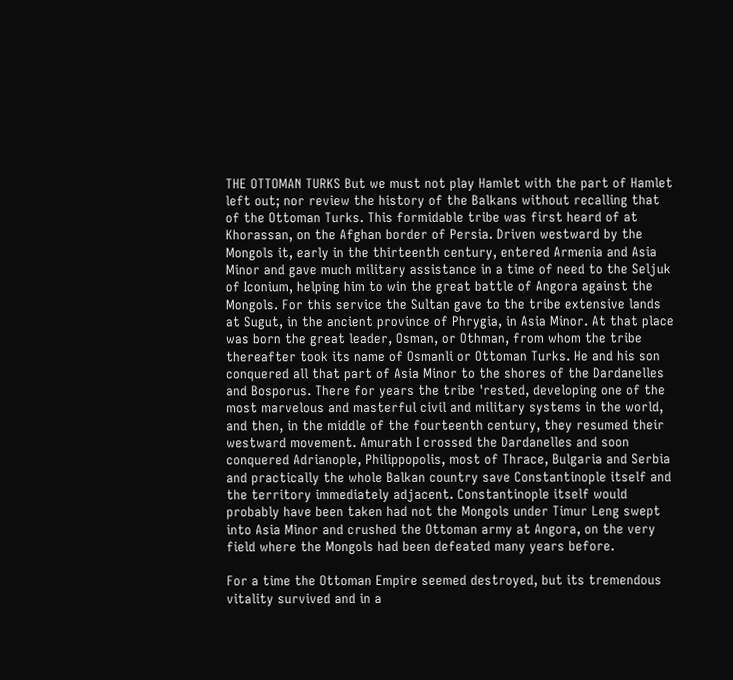THE OTTOMAN TURKS But we must not play Hamlet with the part of Hamlet left out; nor review the history of the Balkans without recalling that of the Ottoman Turks. This formidable tribe was first heard of at Khorassan, on the Afghan border of Persia. Driven westward by the Mongols it, early in the thirteenth century, entered Armenia and Asia Minor and gave much military assistance in a time of need to the Seljuk of Iconium, helping him to win the great battle of Angora against the Mongols. For this service the Sultan gave to the tribe extensive lands at Sugut, in the ancient province of Phrygia, in Asia Minor. At that place was born the great leader, Osman, or Othman, from whom the tribe thereafter took its name of Osmanli or Ottoman Turks. He and his son conquered all that part of Asia Minor to the shores of the Dardanelles and Bosporus. There for years the tribe 'rested, developing one of the most marvelous and masterful civil and military systems in the world, and then, in the middle of the fourteenth century, they resumed their westward movement. Amurath I crossed the Dardanelles and soon conquered Adrianople, Philippopolis, most of Thrace, Bulgaria and Serbia and practically the whole Balkan country save Constantinople itself and the territory immediately adjacent. Constantinople itself would probably have been taken had not the Mongols under Timur Leng swept into Asia Minor and crushed the Ottoman army at Angora, on the very field where the Mongols had been defeated many years before.

For a time the Ottoman Empire seemed destroyed, but its tremendous vitality survived and in a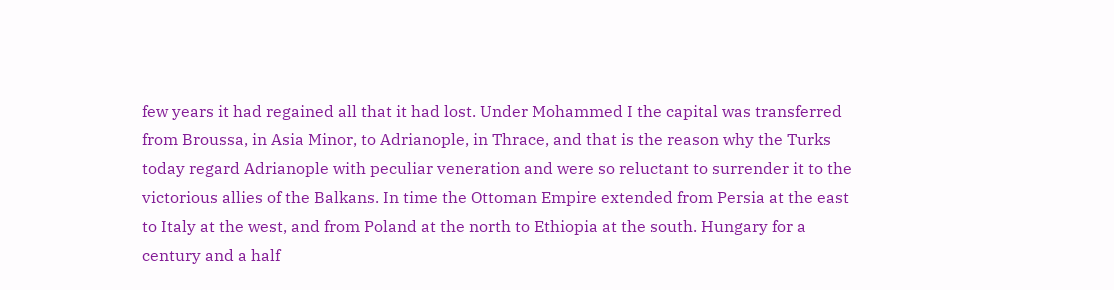few years it had regained all that it had lost. Under Mohammed I the capital was transferred from Broussa, in Asia Minor, to Adrianople, in Thrace, and that is the reason why the Turks today regard Adrianople with peculiar veneration and were so reluctant to surrender it to the victorious allies of the Balkans. In time the Ottoman Empire extended from Persia at the east to Italy at the west, and from Poland at the north to Ethiopia at the south. Hungary for a century and a half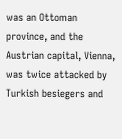was an Ottoman province, and the Austrian capital, Vienna, was twice attacked by Turkish besiegers and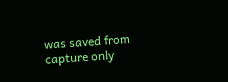was saved from capture only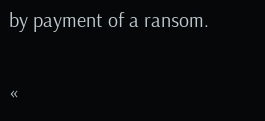by payment of a ransom.

«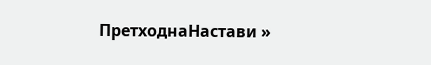ПретходнаНастави »